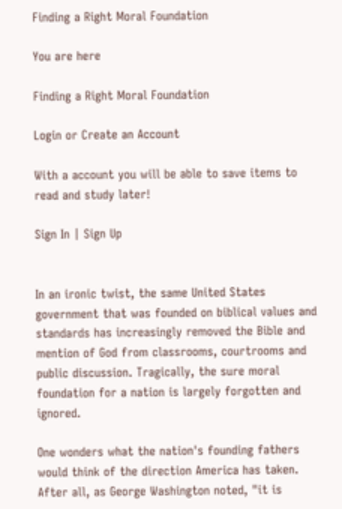Finding a Right Moral Foundation

You are here

Finding a Right Moral Foundation

Login or Create an Account

With a account you will be able to save items to read and study later!

Sign In | Sign Up


In an ironic twist, the same United States government that was founded on biblical values and standards has increasingly removed the Bible and mention of God from classrooms, courtrooms and public discussion. Tragically, the sure moral foundation for a nation is largely forgotten and ignored.

One wonders what the nation's founding fathers would think of the direction America has taken. After all, as George Washington noted, "it is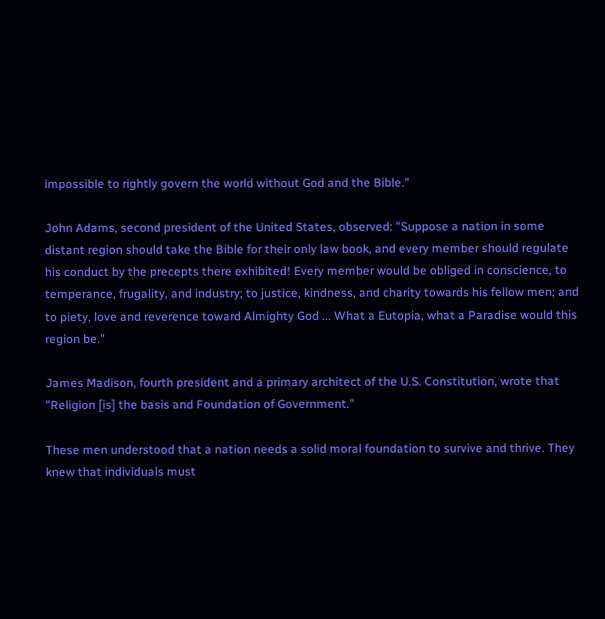impossible to rightly govern the world without God and the Bible."

John Adams, second president of the United States, observed: "Suppose a nation in some distant region should take the Bible for their only law book, and every member should regulate his conduct by the precepts there exhibited! Every member would be obliged in conscience, to temperance, frugality, and industry; to justice, kindness, and charity towards his fellow men; and to piety, love and reverence toward Almighty God ... What a Eutopia, what a Paradise would this region be."

James Madison, fourth president and a primary architect of the U.S. Constitution, wrote that "Religion [is] the basis and Foundation of Government."

These men understood that a nation needs a solid moral foundation to survive and thrive. They knew that individuals must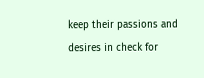keep their passions and desires in check for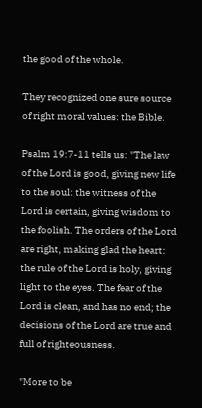the good of the whole.

They recognized one sure source of right moral values: the Bible.

Psalm 19:7-11 tells us: "The law of the Lord is good, giving new life to the soul: the witness of the Lord is certain, giving wisdom to the foolish. The orders of the Lord are right, making glad the heart: the rule of the Lord is holy, giving light to the eyes. The fear of the Lord is clean, and has no end; the decisions of the Lord are true and full of righteousness.

"More to be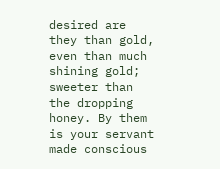desired are they than gold, even than much shining gold; sweeter than the dropping honey. By them is your servant made conscious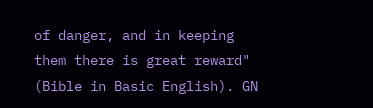of danger, and in keeping them there is great reward" (Bible in Basic English). GN